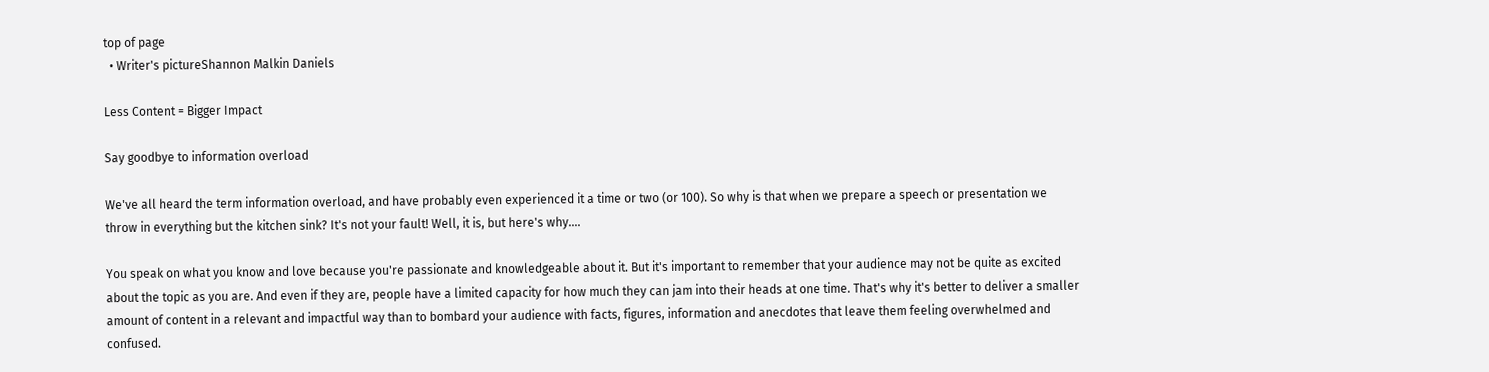top of page
  • Writer's pictureShannon Malkin Daniels

Less Content = Bigger Impact

Say goodbye to information overload

We've all heard the term information overload, and have probably even experienced it a time or two (or 100). So why is that when we prepare a speech or presentation we throw in everything but the kitchen sink? It's not your fault! Well, it is, but here's why....

You speak on what you know and love because you're passionate and knowledgeable about it. But it's important to remember that your audience may not be quite as excited about the topic as you are. And even if they are, people have a limited capacity for how much they can jam into their heads at one time. That's why it's better to deliver a smaller amount of content in a relevant and impactful way than to bombard your audience with facts, figures, information and anecdotes that leave them feeling overwhelmed and confused.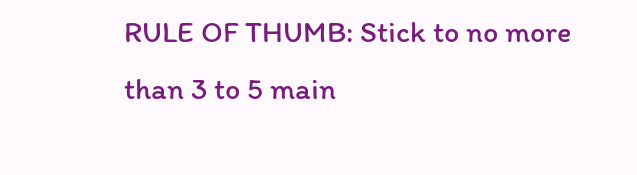RULE OF THUMB: Stick to no more than 3 to 5 main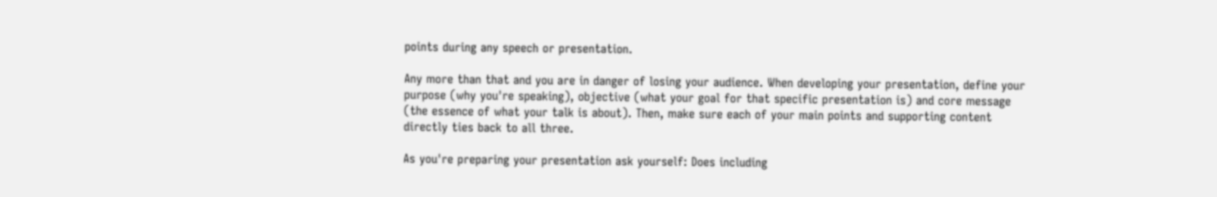points during any speech or presentation.

Any more than that and you are in danger of losing your audience. When developing your presentation, define your purpose (why you're speaking), objective (what your goal for that specific presentation is) and core message (the essence of what your talk is about). Then, make sure each of your main points and supporting content directly ties back to all three.

As you're preparing your presentation ask yourself: Does including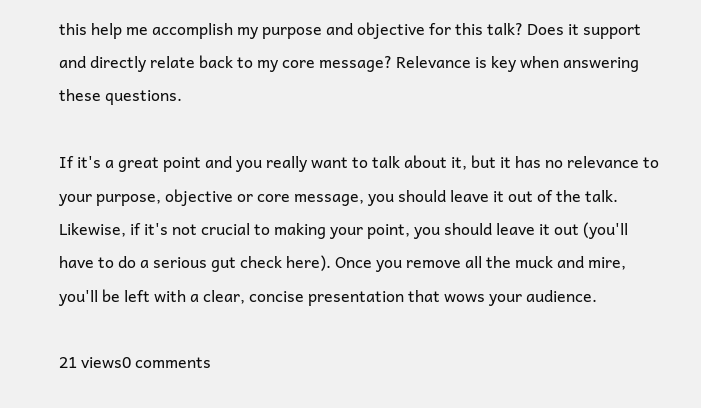this help me accomplish my purpose and objective for this talk? Does it support and directly relate back to my core message? Relevance is key when answering these questions.

If it's a great point and you really want to talk about it, but it has no relevance to your purpose, objective or core message, you should leave it out of the talk. Likewise, if it's not crucial to making your point, you should leave it out (you'll have to do a serious gut check here). Once you remove all the muck and mire, you'll be left with a clear, concise presentation that wows your audience.

21 views0 comments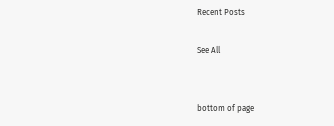Recent Posts

See All


bottom of page